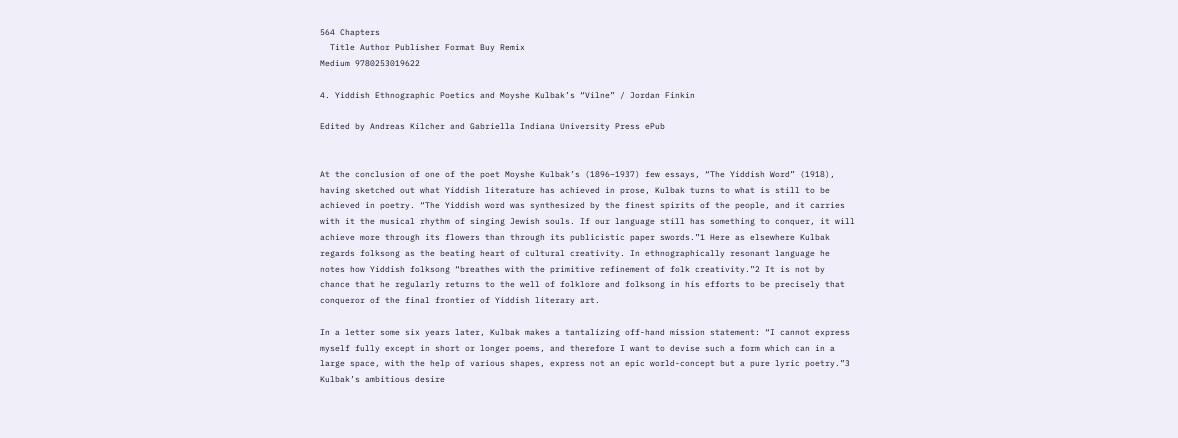564 Chapters
  Title Author Publisher Format Buy Remix
Medium 9780253019622

4. Yiddish Ethnographic Poetics and Moyshe Kulbak’s “Vilne” / Jordan Finkin

Edited by Andreas Kilcher and Gabriella Indiana University Press ePub


At the conclusion of one of the poet Moyshe Kulbak’s (1896–1937) few essays, “The Yiddish Word” (1918), having sketched out what Yiddish literature has achieved in prose, Kulbak turns to what is still to be achieved in poetry. “The Yiddish word was synthesized by the finest spirits of the people, and it carries with it the musical rhythm of singing Jewish souls. If our language still has something to conquer, it will achieve more through its flowers than through its publicistic paper swords.”1 Here as elsewhere Kulbak regards folksong as the beating heart of cultural creativity. In ethnographically resonant language he notes how Yiddish folksong “breathes with the primitive refinement of folk creativity.”2 It is not by chance that he regularly returns to the well of folklore and folksong in his efforts to be precisely that conqueror of the final frontier of Yiddish literary art.

In a letter some six years later, Kulbak makes a tantalizing off-hand mission statement: “I cannot express myself fully except in short or longer poems, and therefore I want to devise such a form which can in a large space, with the help of various shapes, express not an epic world-concept but a pure lyric poetry.”3 Kulbak’s ambitious desire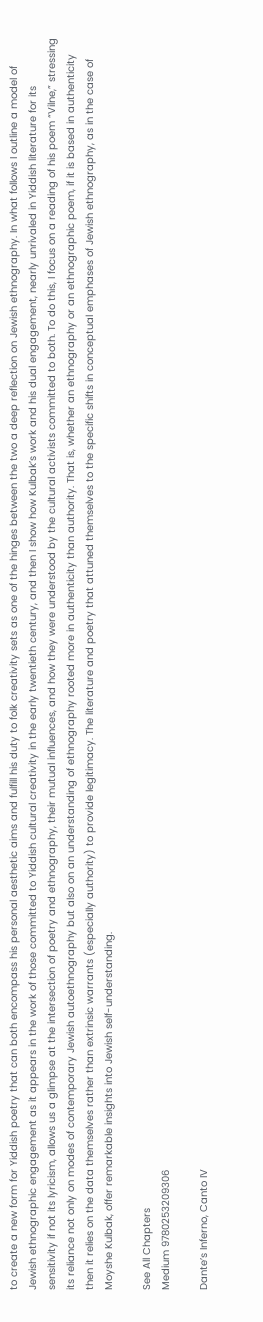to create a new form for Yiddish poetry that can both encompass his personal aesthetic aims and fulfill his duty to folk creativity sets as one of the hinges between the two a deep reflection on Jewish ethnography. In what follows I outline a model of Jewish ethnographic engagement as it appears in the work of those committed to Yiddish cultural creativity in the early twentieth century, and then I show how Kulbak’s work and his dual engagement, nearly unrivaled in Yiddish literature for its sensitivity if not its lyricism, allows us a glimpse at the intersection of poetry and ethnography, their mutual influences, and how they were understood by the cultural activists committed to both. To do this, I focus on a reading of his poem “Vilne,” stressing its reliance not only on modes of contemporary Jewish autoethnography but also on an understanding of ethnography rooted more in authenticity than authority. That is, whether an ethnography or an ethnographic poem, if it is based in authenticity then it relies on the data themselves rather than extrinsic warrants (especially authority) to provide legitimacy. The literature and poetry that attuned themselves to the specific shifts in conceptual emphases of Jewish ethnography, as in the case of Moyshe Kulbak, offer remarkable insights into Jewish self-understanding.

See All Chapters
Medium 9780253209306

Dante’s Inferno, Canto IV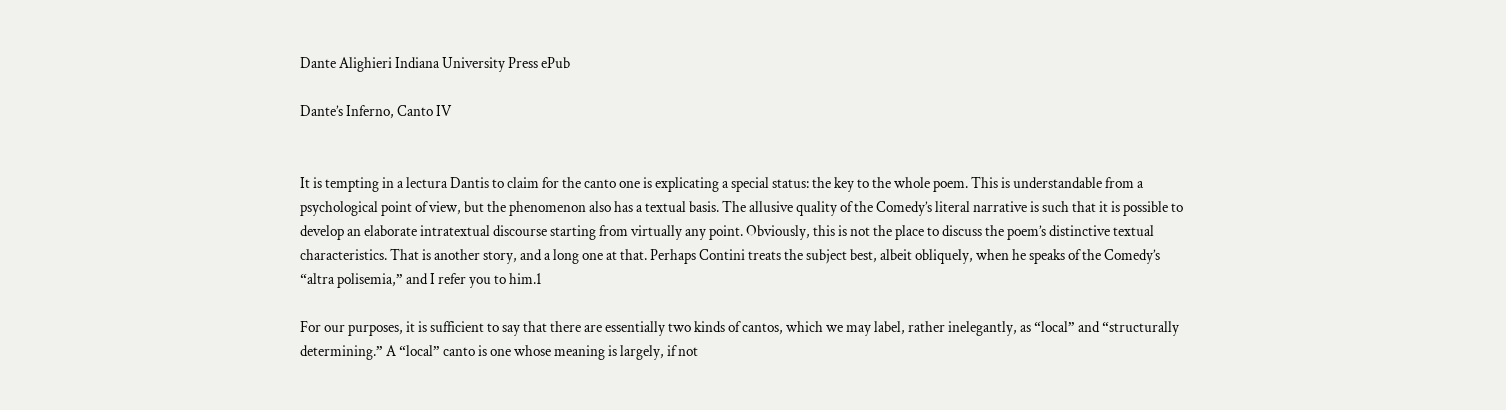Dante Alighieri Indiana University Press ePub

Dante’s Inferno, Canto IV


It is tempting in a lectura Dantis to claim for the canto one is explicating a special status: the key to the whole poem. This is understandable from a psychological point of view, but the phenomenon also has a textual basis. The allusive quality of the Comedy’s literal narrative is such that it is possible to develop an elaborate intratextual discourse starting from virtually any point. Obviously, this is not the place to discuss the poem’s distinctive textual characteristics. That is another story, and a long one at that. Perhaps Contini treats the subject best, albeit obliquely, when he speaks of the Comedy’s “altra polisemia,” and I refer you to him.1

For our purposes, it is sufficient to say that there are essentially two kinds of cantos, which we may label, rather inelegantly, as “local” and “structurally determining.” A “local” canto is one whose meaning is largely, if not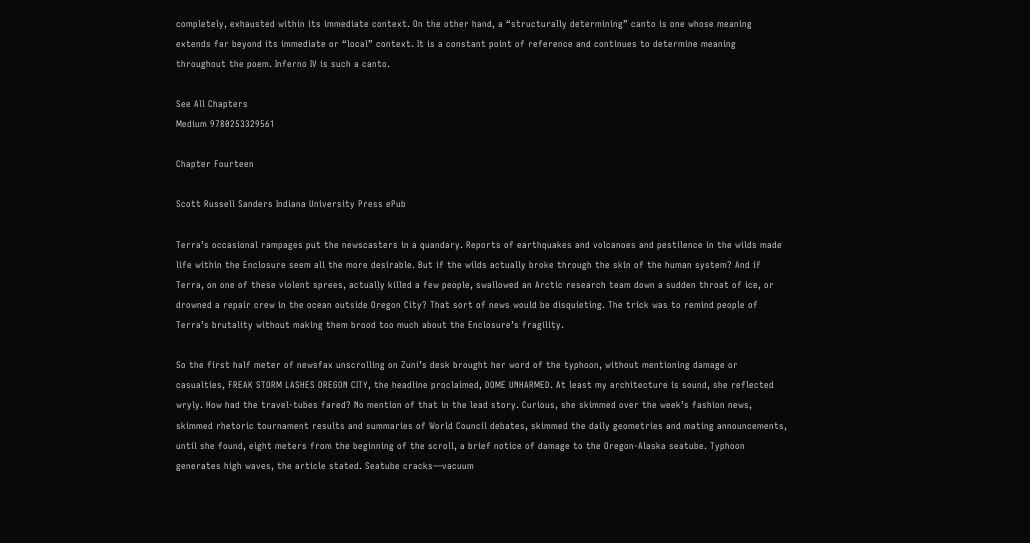completely, exhausted within its immediate context. On the other hand, a “structurally determining” canto is one whose meaning extends far beyond its immediate or “local” context. It is a constant point of reference and continues to determine meaning throughout the poem. Inferno IV is such a canto.

See All Chapters
Medium 9780253329561

Chapter Fourteen

Scott Russell Sanders Indiana University Press ePub

Terra’s occasional rampages put the newscasters in a quandary. Reports of earthquakes and volcanoes and pestilence in the wilds made life within the Enclosure seem all the more desirable. But if the wilds actually broke through the skin of the human system? And if Terra, on one of these violent sprees, actually killed a few people, swallowed an Arctic research team down a sudden throat of ice, or drowned a repair crew in the ocean outside Oregon City? That sort of news would be disquieting. The trick was to remind people of Terra’s brutality without making them brood too much about the Enclosure’s fragility.

So the first half meter of newsfax unscrolling on Zuni’s desk brought her word of the typhoon, without mentioning damage or casualties, FREAK STORM LASHES OREGON CITY, the headline proclaimed, DOME UNHARMED. At least my architecture is sound, she reflected wryly. How had the travel-tubes fared? No mention of that in the lead story. Curious, she skimmed over the week’s fashion news, skimmed rhetoric tournament results and summaries of World Council debates, skimmed the daily geometries and mating announcements, until she found, eight meters from the beginning of the scroll, a brief notice of damage to the Oregon-Alaska seatube. Typhoon generates high waves, the article stated. Seatube cracks—vacuum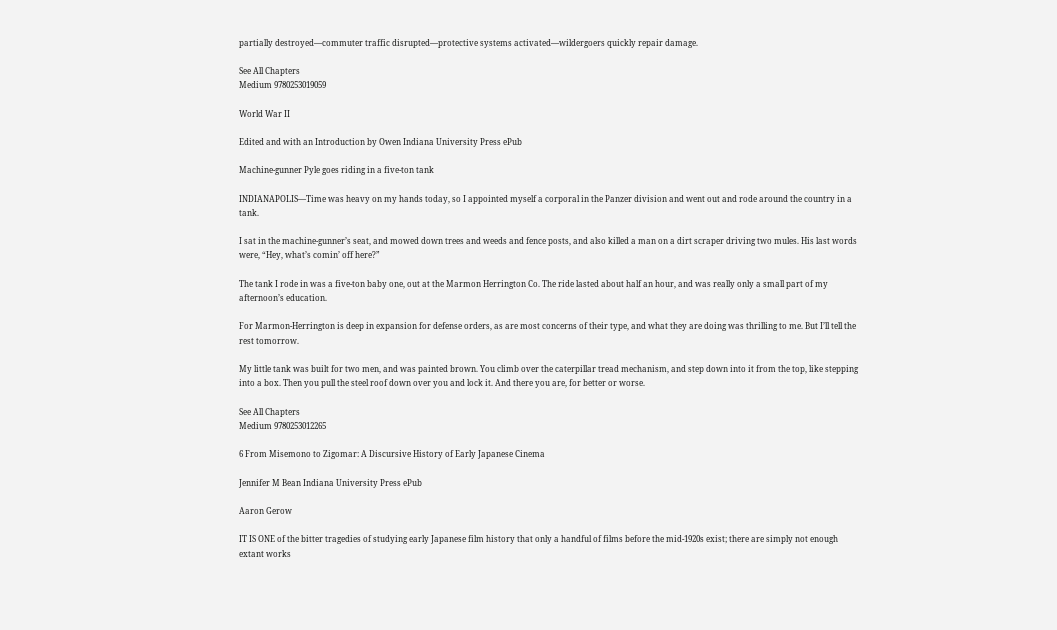partially destroyed—commuter traffic disrupted—protective systems activated—wildergoers quickly repair damage.

See All Chapters
Medium 9780253019059

World War II

Edited and with an Introduction by Owen Indiana University Press ePub

Machine-gunner Pyle goes riding in a five-ton tank

INDIANAPOLIS—Time was heavy on my hands today, so I appointed myself a corporal in the Panzer division and went out and rode around the country in a tank.

I sat in the machine-gunner’s seat, and mowed down trees and weeds and fence posts, and also killed a man on a dirt scraper driving two mules. His last words were, “Hey, what’s comin’ off here?”

The tank I rode in was a five-ton baby one, out at the Marmon Herrington Co. The ride lasted about half an hour, and was really only a small part of my afternoon’s education.

For Marmon-Herrington is deep in expansion for defense orders, as are most concerns of their type, and what they are doing was thrilling to me. But I’ll tell the rest tomorrow.

My little tank was built for two men, and was painted brown. You climb over the caterpillar tread mechanism, and step down into it from the top, like stepping into a box. Then you pull the steel roof down over you and lock it. And there you are, for better or worse.

See All Chapters
Medium 9780253012265

6 From Misemono to Zigomar: A Discursive History of Early Japanese Cinema

Jennifer M Bean Indiana University Press ePub

Aaron Gerow

IT IS ONE of the bitter tragedies of studying early Japanese film history that only a handful of films before the mid-1920s exist; there are simply not enough extant works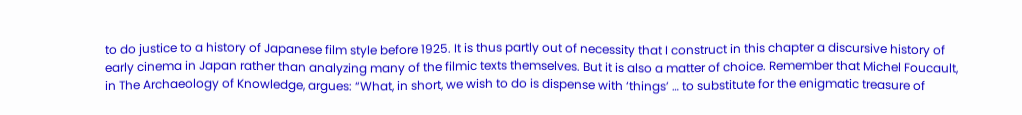to do justice to a history of Japanese film style before 1925. It is thus partly out of necessity that I construct in this chapter a discursive history of early cinema in Japan rather than analyzing many of the filmic texts themselves. But it is also a matter of choice. Remember that Michel Foucault, in The Archaeology of Knowledge, argues: “What, in short, we wish to do is dispense with ‘things’ … to substitute for the enigmatic treasure of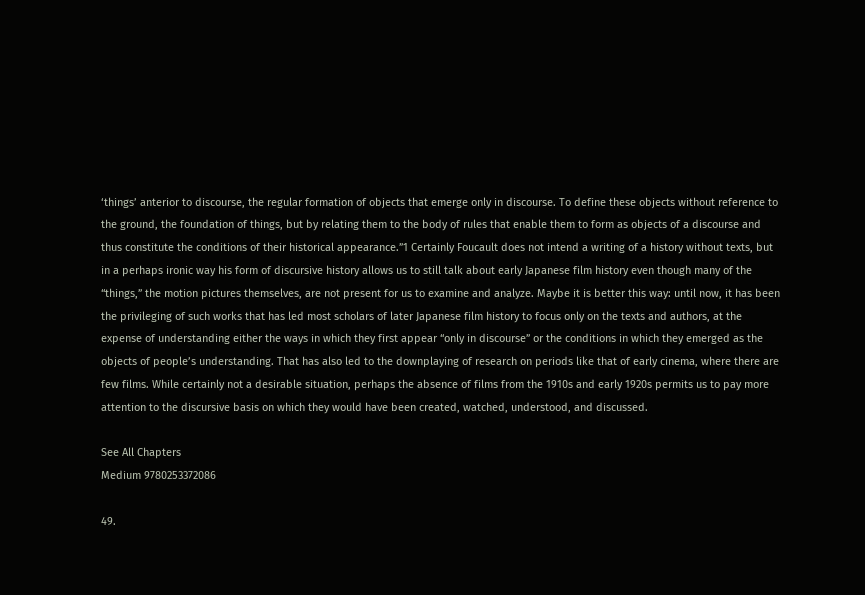‘things’ anterior to discourse, the regular formation of objects that emerge only in discourse. To define these objects without reference to the ground, the foundation of things, but by relating them to the body of rules that enable them to form as objects of a discourse and thus constitute the conditions of their historical appearance.”1 Certainly Foucault does not intend a writing of a history without texts, but in a perhaps ironic way his form of discursive history allows us to still talk about early Japanese film history even though many of the “things,” the motion pictures themselves, are not present for us to examine and analyze. Maybe it is better this way: until now, it has been the privileging of such works that has led most scholars of later Japanese film history to focus only on the texts and authors, at the expense of understanding either the ways in which they first appear “only in discourse” or the conditions in which they emerged as the objects of people’s understanding. That has also led to the downplaying of research on periods like that of early cinema, where there are few films. While certainly not a desirable situation, perhaps the absence of films from the 1910s and early 1920s permits us to pay more attention to the discursive basis on which they would have been created, watched, understood, and discussed.

See All Chapters
Medium 9780253372086

49.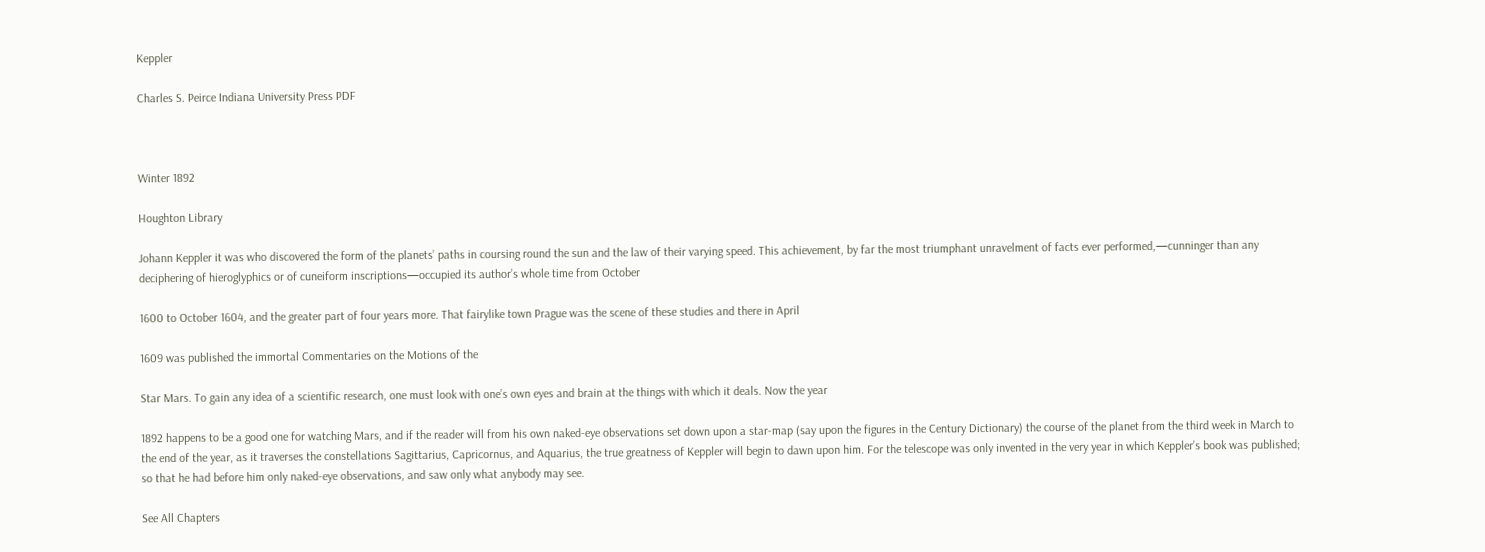Keppler

Charles S. Peirce Indiana University Press PDF



Winter 1892

Houghton Library

Johann Keppler it was who discovered the form of the planets’ paths in coursing round the sun and the law of their varying speed. This achievement, by far the most triumphant unravelment of facts ever performed,—cunninger than any deciphering of hieroglyphics or of cuneiform inscriptions—occupied its author’s whole time from October

1600 to October 1604, and the greater part of four years more. That fairylike town Prague was the scene of these studies and there in April

1609 was published the immortal Commentaries on the Motions of the

Star Mars. To gain any idea of a scientific research, one must look with one’s own eyes and brain at the things with which it deals. Now the year

1892 happens to be a good one for watching Mars, and if the reader will from his own naked-eye observations set down upon a star-map (say upon the figures in the Century Dictionary) the course of the planet from the third week in March to the end of the year, as it traverses the constellations Sagittarius, Capricornus, and Aquarius, the true greatness of Keppler will begin to dawn upon him. For the telescope was only invented in the very year in which Keppler’s book was published; so that he had before him only naked-eye observations, and saw only what anybody may see.

See All Chapters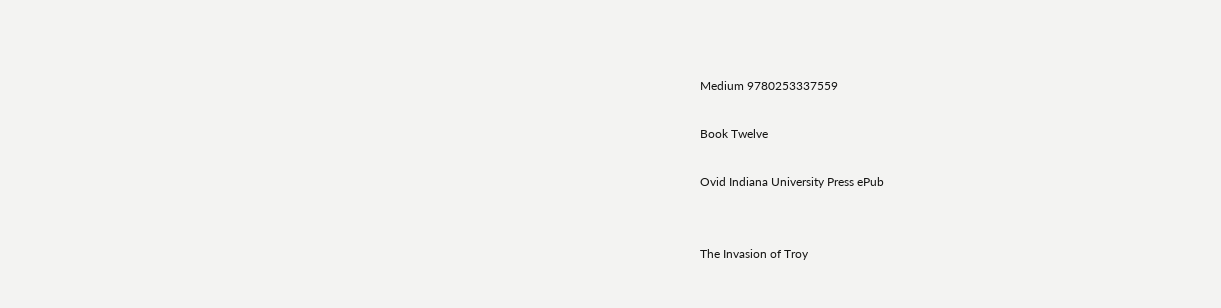Medium 9780253337559

Book Twelve

Ovid Indiana University Press ePub


The Invasion of Troy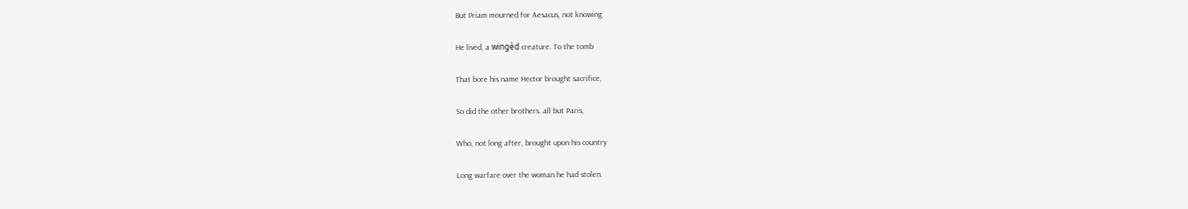But Priam mourned for Aesacus, not knowing

He lived, a wingèd creature. To the tomb

That bore his name Hector brought sacrifice,

So did the other brothers. all but Paris,

Who, not long after, brought upon his country

Long warfare over the woman he had stolen.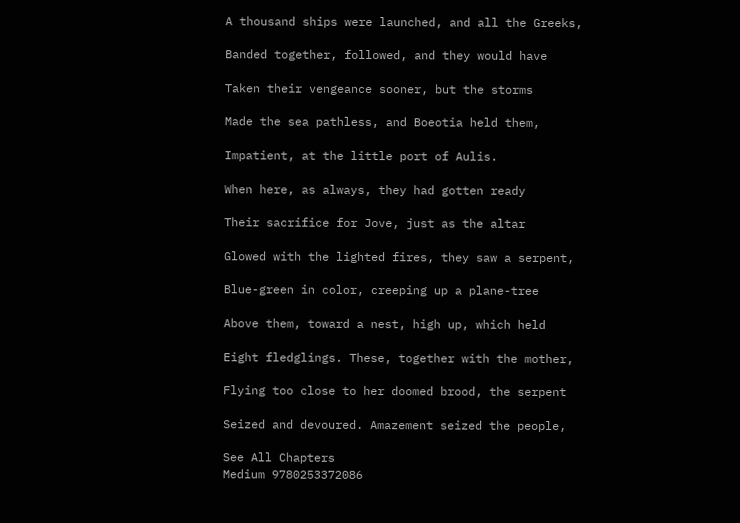A thousand ships were launched, and all the Greeks,

Banded together, followed, and they would have

Taken their vengeance sooner, but the storms

Made the sea pathless, and Boeotia held them,

Impatient, at the little port of Aulis.

When here, as always, they had gotten ready

Their sacrifice for Jove, just as the altar

Glowed with the lighted fires, they saw a serpent,

Blue-green in color, creeping up a plane-tree

Above them, toward a nest, high up, which held

Eight fledglings. These, together with the mother,

Flying too close to her doomed brood, the serpent

Seized and devoured. Amazement seized the people,

See All Chapters
Medium 9780253372086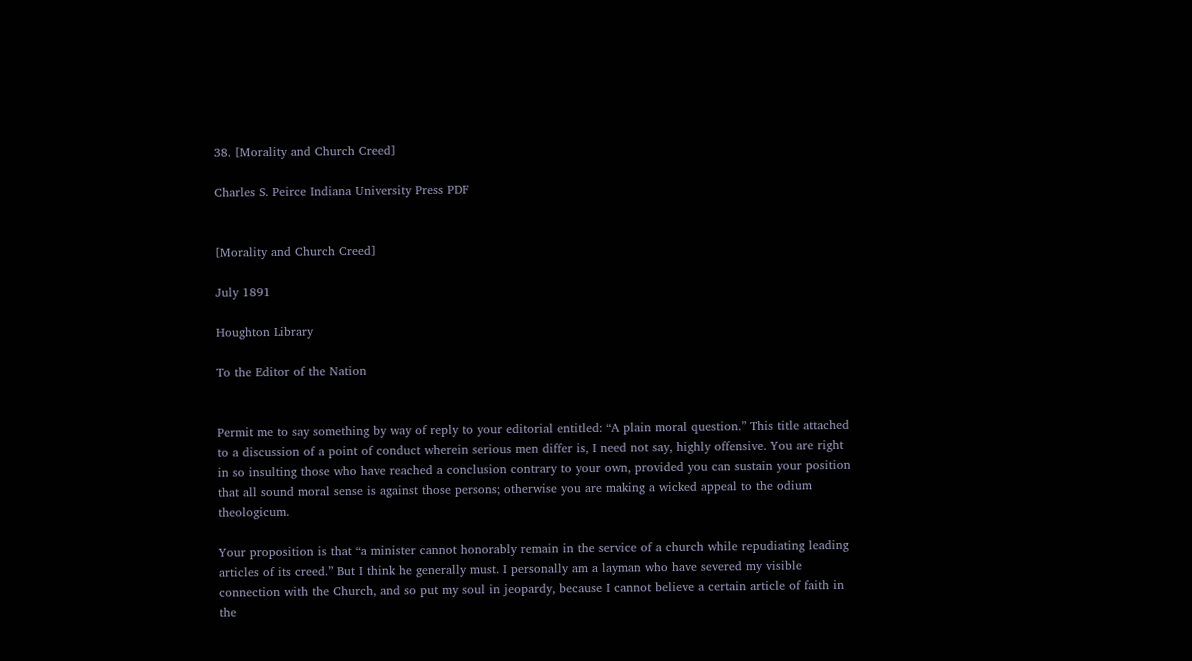38. [Morality and Church Creed]

Charles S. Peirce Indiana University Press PDF


[Morality and Church Creed]

July 1891

Houghton Library

To the Editor of the Nation


Permit me to say something by way of reply to your editorial entitled: “A plain moral question.” This title attached to a discussion of a point of conduct wherein serious men differ is, I need not say, highly offensive. You are right in so insulting those who have reached a conclusion contrary to your own, provided you can sustain your position that all sound moral sense is against those persons; otherwise you are making a wicked appeal to the odium theologicum.

Your proposition is that “a minister cannot honorably remain in the service of a church while repudiating leading articles of its creed.” But I think he generally must. I personally am a layman who have severed my visible connection with the Church, and so put my soul in jeopardy, because I cannot believe a certain article of faith in the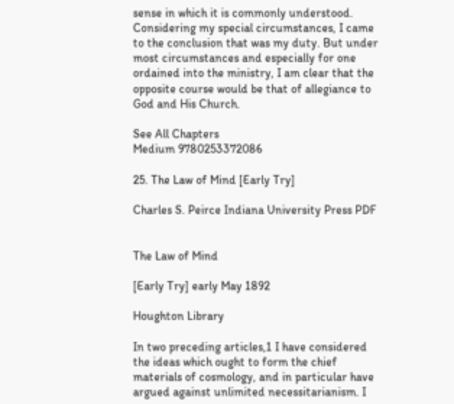sense in which it is commonly understood. Considering my special circumstances, I came to the conclusion that was my duty. But under most circumstances and especially for one ordained into the ministry, I am clear that the opposite course would be that of allegiance to God and His Church.

See All Chapters
Medium 9780253372086

25. The Law of Mind [Early Try]

Charles S. Peirce Indiana University Press PDF


The Law of Mind

[Early Try] early May 1892

Houghton Library

In two preceding articles,1 I have considered the ideas which ought to form the chief materials of cosmology, and in particular have argued against unlimited necessitarianism. I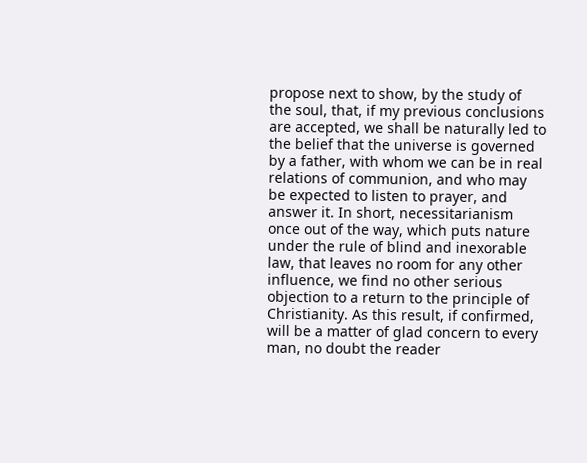propose next to show, by the study of the soul, that, if my previous conclusions are accepted, we shall be naturally led to the belief that the universe is governed by a father, with whom we can be in real relations of communion, and who may be expected to listen to prayer, and answer it. In short, necessitarianism once out of the way, which puts nature under the rule of blind and inexorable law, that leaves no room for any other influence, we find no other serious objection to a return to the principle of Christianity. As this result, if confirmed, will be a matter of glad concern to every man, no doubt the reader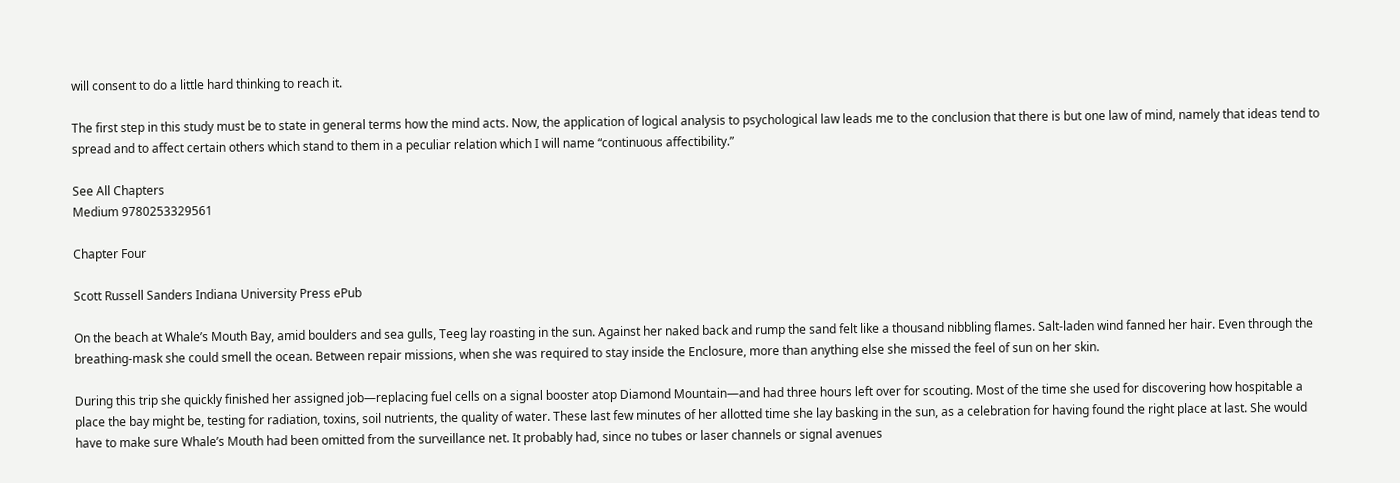will consent to do a little hard thinking to reach it.

The first step in this study must be to state in general terms how the mind acts. Now, the application of logical analysis to psychological law leads me to the conclusion that there is but one law of mind, namely that ideas tend to spread and to affect certain others which stand to them in a peculiar relation which I will name “continuous affectibility.”

See All Chapters
Medium 9780253329561

Chapter Four

Scott Russell Sanders Indiana University Press ePub

On the beach at Whale’s Mouth Bay, amid boulders and sea gulls, Teeg lay roasting in the sun. Against her naked back and rump the sand felt like a thousand nibbling flames. Salt-laden wind fanned her hair. Even through the breathing-mask she could smell the ocean. Between repair missions, when she was required to stay inside the Enclosure, more than anything else she missed the feel of sun on her skin.

During this trip she quickly finished her assigned job—replacing fuel cells on a signal booster atop Diamond Mountain—and had three hours left over for scouting. Most of the time she used for discovering how hospitable a place the bay might be, testing for radiation, toxins, soil nutrients, the quality of water. These last few minutes of her allotted time she lay basking in the sun, as a celebration for having found the right place at last. She would have to make sure Whale’s Mouth had been omitted from the surveillance net. It probably had, since no tubes or laser channels or signal avenues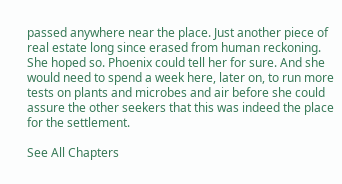passed anywhere near the place. Just another piece of real estate long since erased from human reckoning. She hoped so. Phoenix could tell her for sure. And she would need to spend a week here, later on, to run more tests on plants and microbes and air before she could assure the other seekers that this was indeed the place for the settlement.

See All Chapters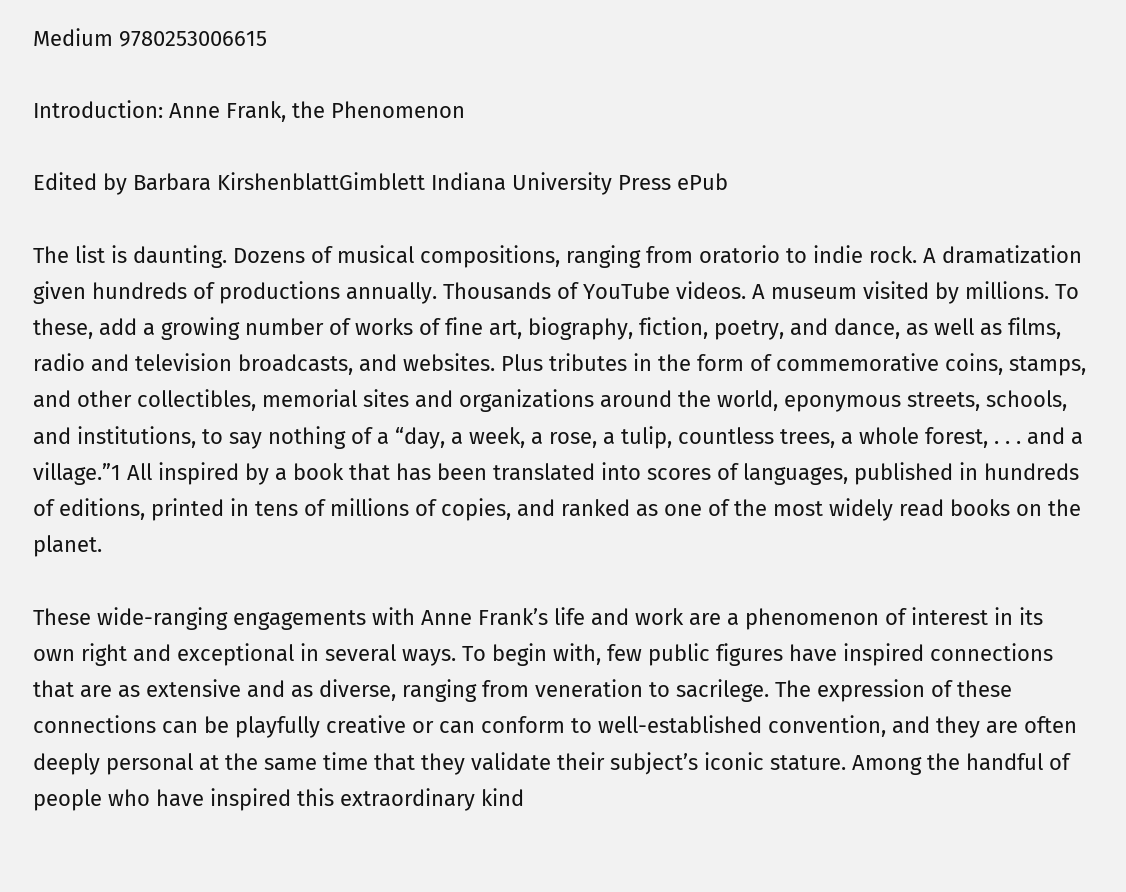Medium 9780253006615

Introduction: Anne Frank, the Phenomenon

Edited by Barbara KirshenblattGimblett Indiana University Press ePub

The list is daunting. Dozens of musical compositions, ranging from oratorio to indie rock. A dramatization given hundreds of productions annually. Thousands of YouTube videos. A museum visited by millions. To these, add a growing number of works of fine art, biography, fiction, poetry, and dance, as well as films, radio and television broadcasts, and websites. Plus tributes in the form of commemorative coins, stamps, and other collectibles, memorial sites and organizations around the world, eponymous streets, schools, and institutions, to say nothing of a “day, a week, a rose, a tulip, countless trees, a whole forest, . . . and a village.”1 All inspired by a book that has been translated into scores of languages, published in hundreds of editions, printed in tens of millions of copies, and ranked as one of the most widely read books on the planet.

These wide-ranging engagements with Anne Frank’s life and work are a phenomenon of interest in its own right and exceptional in several ways. To begin with, few public figures have inspired connections that are as extensive and as diverse, ranging from veneration to sacrilege. The expression of these connections can be playfully creative or can conform to well-established convention, and they are often deeply personal at the same time that they validate their subject’s iconic stature. Among the handful of people who have inspired this extraordinary kind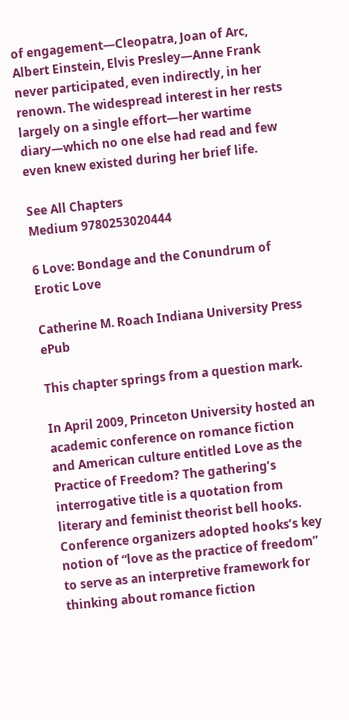of engagement—Cleopatra, Joan of Arc, Albert Einstein, Elvis Presley—Anne Frank never participated, even indirectly, in her renown. The widespread interest in her rests largely on a single effort—her wartime diary—which no one else had read and few even knew existed during her brief life.

See All Chapters
Medium 9780253020444

6 Love: Bondage and the Conundrum of Erotic Love

Catherine M. Roach Indiana University Press ePub

This chapter springs from a question mark.

In April 2009, Princeton University hosted an academic conference on romance fiction and American culture entitled Love as the Practice of Freedom? The gathering’s interrogative title is a quotation from literary and feminist theorist bell hooks. Conference organizers adopted hooks’s key notion of “love as the practice of freedom” to serve as an interpretive framework for thinking about romance fiction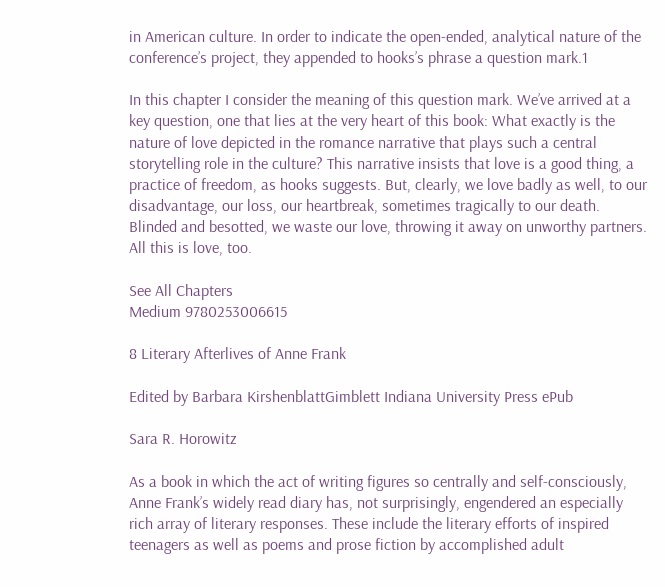in American culture. In order to indicate the open-ended, analytical nature of the conference’s project, they appended to hooks’s phrase a question mark.1

In this chapter I consider the meaning of this question mark. We’ve arrived at a key question, one that lies at the very heart of this book: What exactly is the nature of love depicted in the romance narrative that plays such a central storytelling role in the culture? This narrative insists that love is a good thing, a practice of freedom, as hooks suggests. But, clearly, we love badly as well, to our disadvantage, our loss, our heartbreak, sometimes tragically to our death. Blinded and besotted, we waste our love, throwing it away on unworthy partners. All this is love, too.

See All Chapters
Medium 9780253006615

8 Literary Afterlives of Anne Frank

Edited by Barbara KirshenblattGimblett Indiana University Press ePub

Sara R. Horowitz

As a book in which the act of writing figures so centrally and self-consciously, Anne Frank’s widely read diary has, not surprisingly, engendered an especially rich array of literary responses. These include the literary efforts of inspired teenagers as well as poems and prose fiction by accomplished adult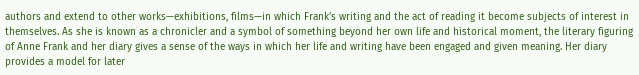authors and extend to other works—exhibitions, films—in which Frank’s writing and the act of reading it become subjects of interest in themselves. As she is known as a chronicler and a symbol of something beyond her own life and historical moment, the literary figuring of Anne Frank and her diary gives a sense of the ways in which her life and writing have been engaged and given meaning. Her diary provides a model for later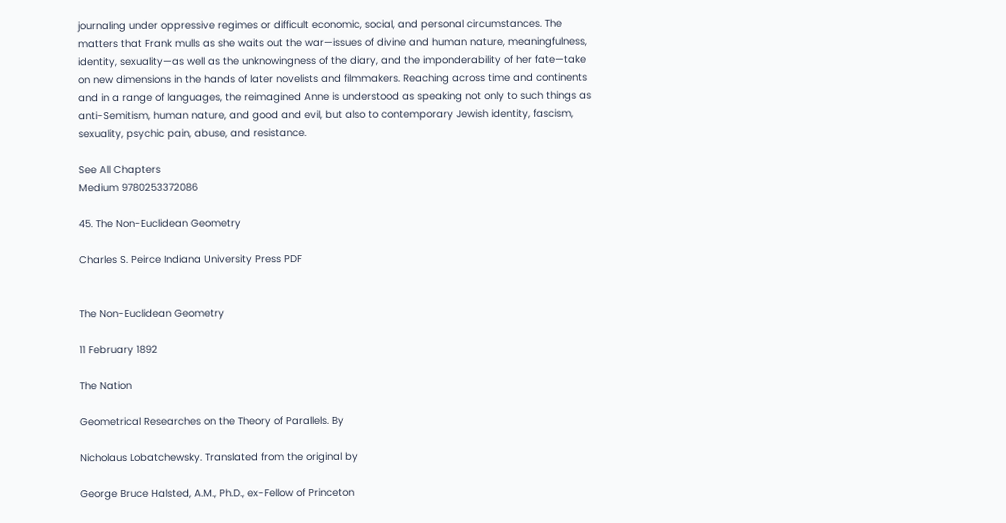journaling under oppressive regimes or difficult economic, social, and personal circumstances. The matters that Frank mulls as she waits out the war—issues of divine and human nature, meaningfulness, identity, sexuality—as well as the unknowingness of the diary, and the imponderability of her fate—take on new dimensions in the hands of later novelists and filmmakers. Reaching across time and continents and in a range of languages, the reimagined Anne is understood as speaking not only to such things as anti-Semitism, human nature, and good and evil, but also to contemporary Jewish identity, fascism, sexuality, psychic pain, abuse, and resistance.

See All Chapters
Medium 9780253372086

45. The Non-Euclidean Geometry

Charles S. Peirce Indiana University Press PDF


The Non-Euclidean Geometry

11 February 1892

The Nation

Geometrical Researches on the Theory of Parallels. By

Nicholaus Lobatchewsky. Translated from the original by

George Bruce Halsted, A.M., Ph.D., ex-Fellow of Princeton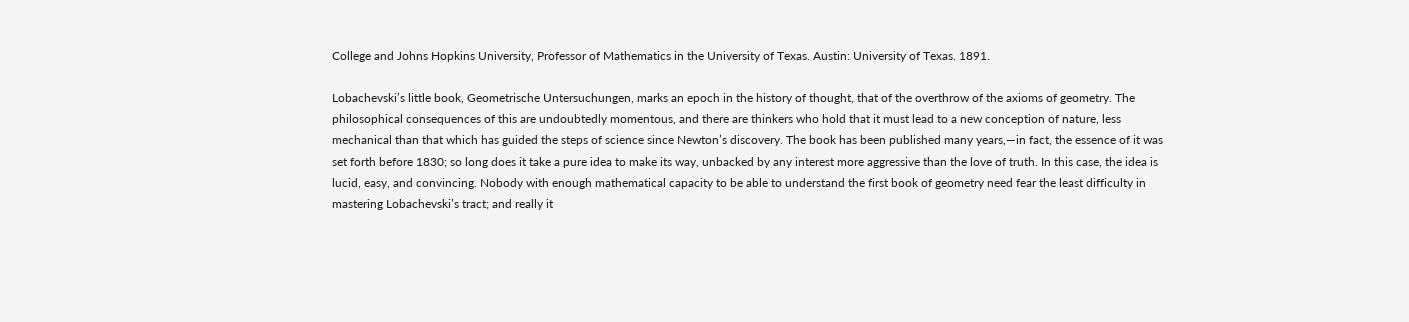College and Johns Hopkins University, Professor of Mathematics in the University of Texas. Austin: University of Texas. 1891.

Lobachevski’s little book, Geometrische Untersuchungen, marks an epoch in the history of thought, that of the overthrow of the axioms of geometry. The philosophical consequences of this are undoubtedly momentous, and there are thinkers who hold that it must lead to a new conception of nature, less mechanical than that which has guided the steps of science since Newton’s discovery. The book has been published many years,—in fact, the essence of it was set forth before 1830; so long does it take a pure idea to make its way, unbacked by any interest more aggressive than the love of truth. In this case, the idea is lucid, easy, and convincing. Nobody with enough mathematical capacity to be able to understand the first book of geometry need fear the least difficulty in mastering Lobachevski’s tract; and really it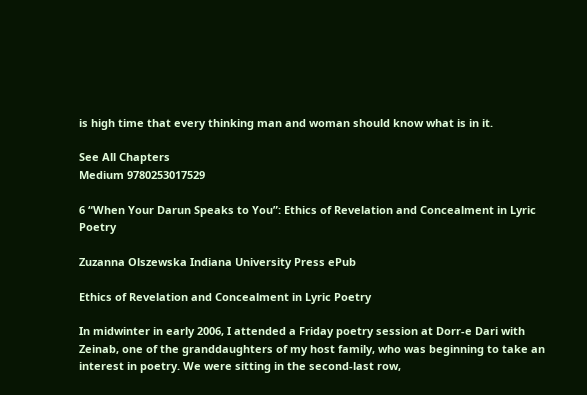is high time that every thinking man and woman should know what is in it.

See All Chapters
Medium 9780253017529

6 “When Your Darun Speaks to You”: Ethics of Revelation and Concealment in Lyric Poetry

Zuzanna Olszewska Indiana University Press ePub

Ethics of Revelation and Concealment in Lyric Poetry

In midwinter in early 2006, I attended a Friday poetry session at Dorr-e Dari with Zeinab, one of the granddaughters of my host family, who was beginning to take an interest in poetry. We were sitting in the second-last row,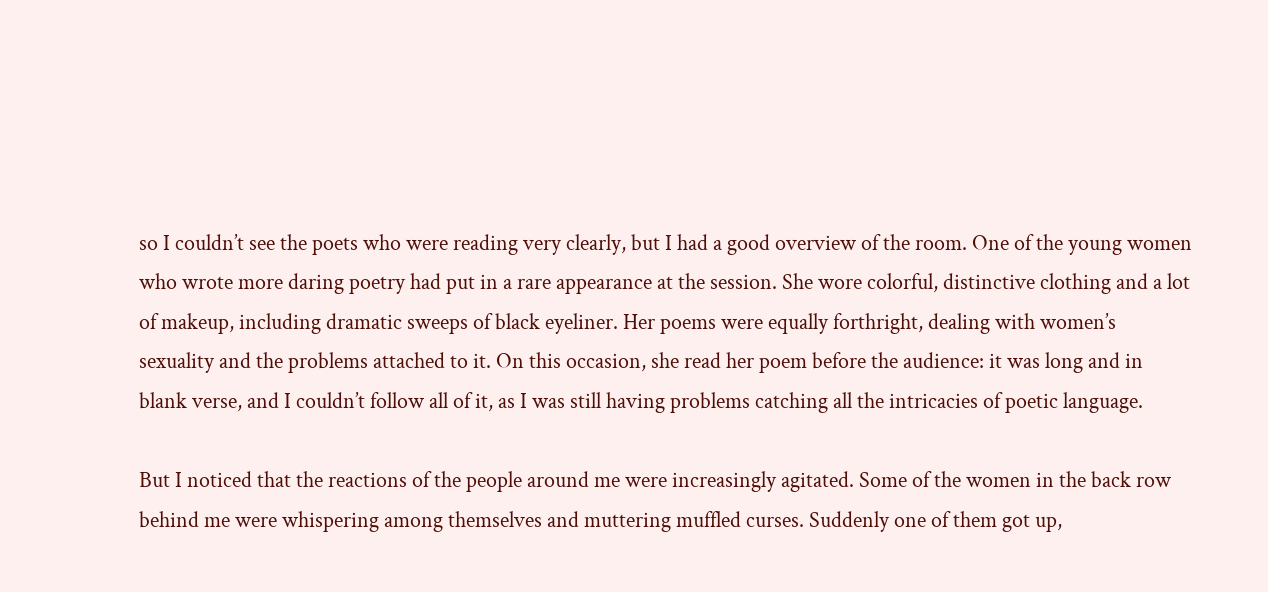so I couldn’t see the poets who were reading very clearly, but I had a good overview of the room. One of the young women who wrote more daring poetry had put in a rare appearance at the session. She wore colorful, distinctive clothing and a lot of makeup, including dramatic sweeps of black eyeliner. Her poems were equally forthright, dealing with women’s sexuality and the problems attached to it. On this occasion, she read her poem before the audience: it was long and in blank verse, and I couldn’t follow all of it, as I was still having problems catching all the intricacies of poetic language.

But I noticed that the reactions of the people around me were increasingly agitated. Some of the women in the back row behind me were whispering among themselves and muttering muffled curses. Suddenly one of them got up,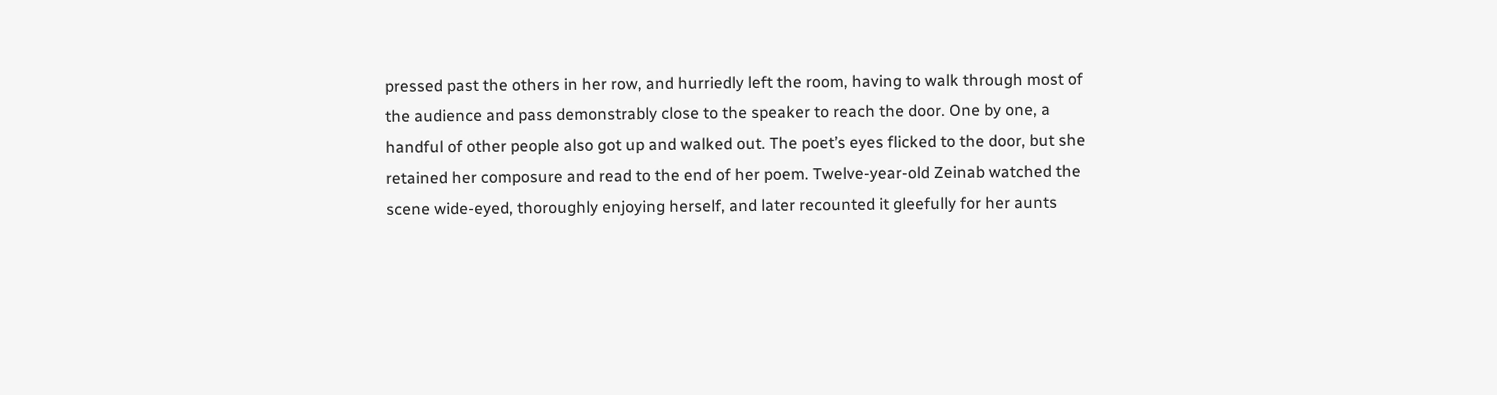pressed past the others in her row, and hurriedly left the room, having to walk through most of the audience and pass demonstrably close to the speaker to reach the door. One by one, a handful of other people also got up and walked out. The poet’s eyes flicked to the door, but she retained her composure and read to the end of her poem. Twelve-year-old Zeinab watched the scene wide-eyed, thoroughly enjoying herself, and later recounted it gleefully for her aunts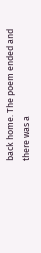back home. The poem ended and there was a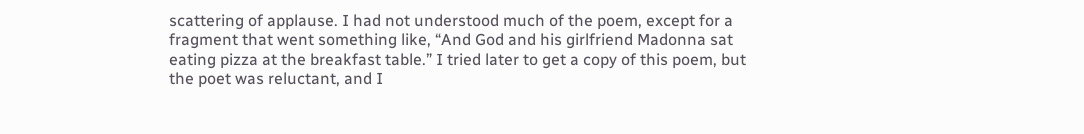scattering of applause. I had not understood much of the poem, except for a fragment that went something like, “And God and his girlfriend Madonna sat eating pizza at the breakfast table.” I tried later to get a copy of this poem, but the poet was reluctant, and I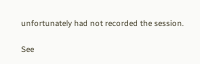unfortunately had not recorded the session.

See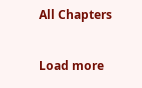All Chapters

Load more